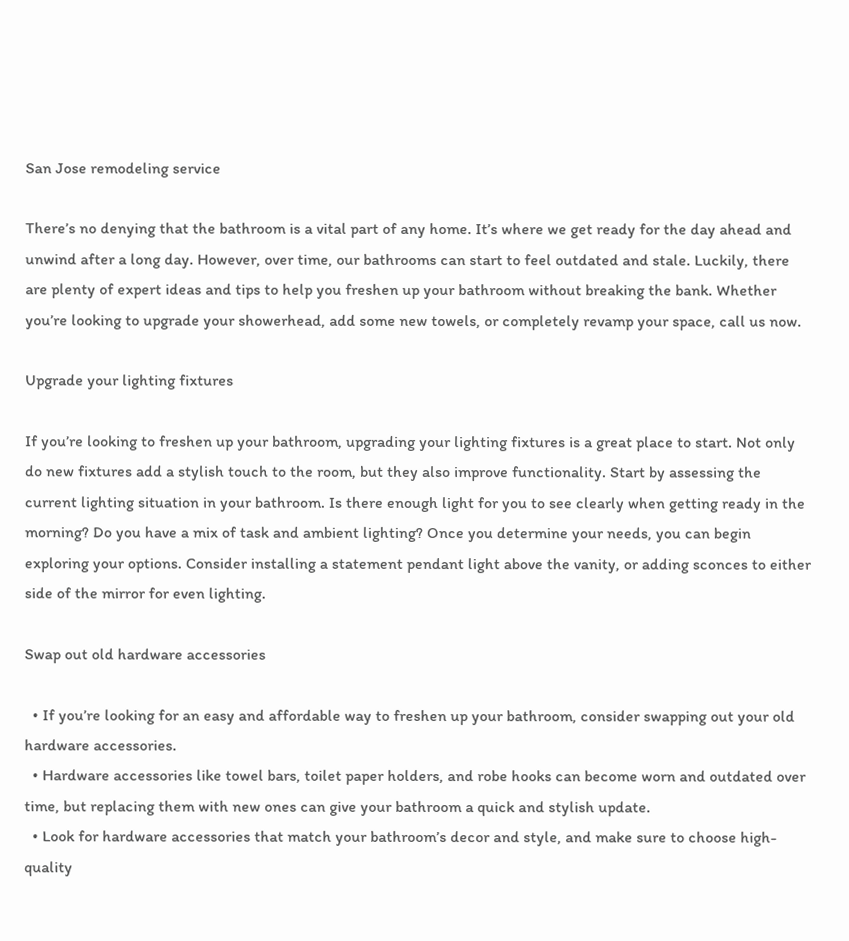San Jose remodeling service

There’s no denying that the bathroom is a vital part of any home. It’s where we get ready for the day ahead and unwind after a long day. However, over time, our bathrooms can start to feel outdated and stale. Luckily, there are plenty of expert ideas and tips to help you freshen up your bathroom without breaking the bank. Whether you’re looking to upgrade your showerhead, add some new towels, or completely revamp your space, call us now.

Upgrade your lighting fixtures

If you’re looking to freshen up your bathroom, upgrading your lighting fixtures is a great place to start. Not only do new fixtures add a stylish touch to the room, but they also improve functionality. Start by assessing the current lighting situation in your bathroom. Is there enough light for you to see clearly when getting ready in the morning? Do you have a mix of task and ambient lighting? Once you determine your needs, you can begin exploring your options. Consider installing a statement pendant light above the vanity, or adding sconces to either side of the mirror for even lighting.

Swap out old hardware accessories

  • If you’re looking for an easy and affordable way to freshen up your bathroom, consider swapping out your old hardware accessories.
  • Hardware accessories like towel bars, toilet paper holders, and robe hooks can become worn and outdated over time, but replacing them with new ones can give your bathroom a quick and stylish update.
  • Look for hardware accessories that match your bathroom’s decor and style, and make sure to choose high-quality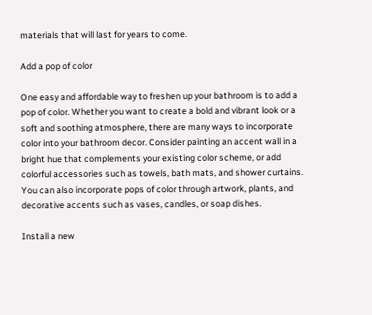materials that will last for years to come.

Add a pop of color

One easy and affordable way to freshen up your bathroom is to add a pop of color. Whether you want to create a bold and vibrant look or a soft and soothing atmosphere, there are many ways to incorporate color into your bathroom decor. Consider painting an accent wall in a bright hue that complements your existing color scheme, or add colorful accessories such as towels, bath mats, and shower curtains. You can also incorporate pops of color through artwork, plants, and decorative accents such as vases, candles, or soap dishes.

Install a new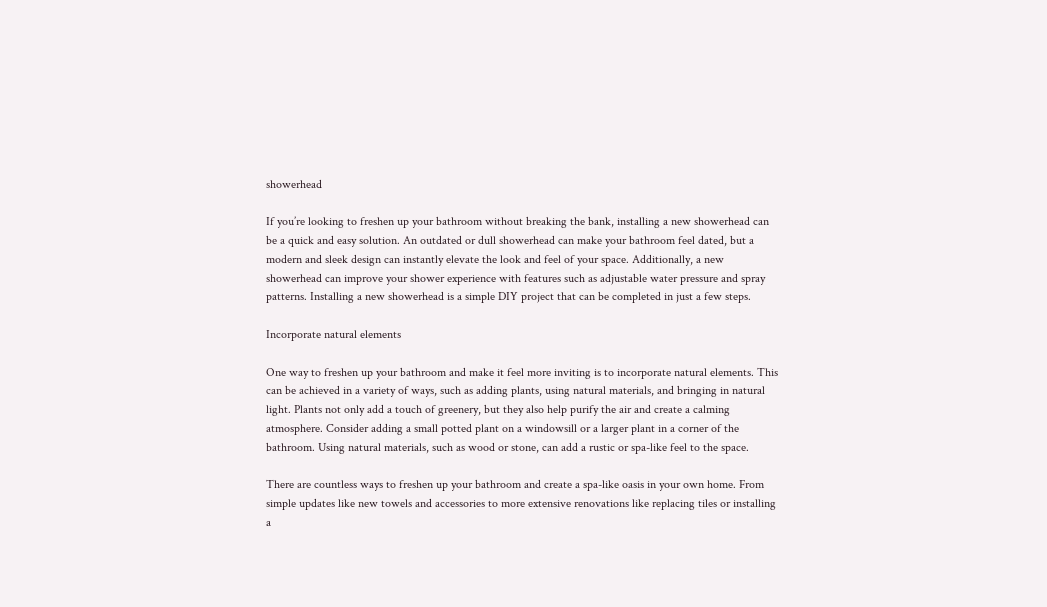showerhead

If you’re looking to freshen up your bathroom without breaking the bank, installing a new showerhead can be a quick and easy solution. An outdated or dull showerhead can make your bathroom feel dated, but a modern and sleek design can instantly elevate the look and feel of your space. Additionally, a new showerhead can improve your shower experience with features such as adjustable water pressure and spray patterns. Installing a new showerhead is a simple DIY project that can be completed in just a few steps.

Incorporate natural elements

One way to freshen up your bathroom and make it feel more inviting is to incorporate natural elements. This can be achieved in a variety of ways, such as adding plants, using natural materials, and bringing in natural light. Plants not only add a touch of greenery, but they also help purify the air and create a calming atmosphere. Consider adding a small potted plant on a windowsill or a larger plant in a corner of the bathroom. Using natural materials, such as wood or stone, can add a rustic or spa-like feel to the space.

There are countless ways to freshen up your bathroom and create a spa-like oasis in your own home. From simple updates like new towels and accessories to more extensive renovations like replacing tiles or installing a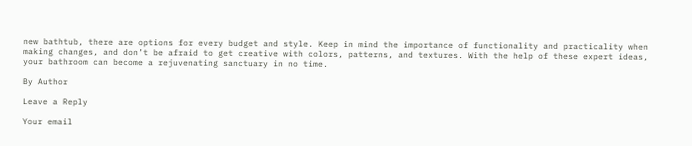new bathtub, there are options for every budget and style. Keep in mind the importance of functionality and practicality when making changes, and don’t be afraid to get creative with colors, patterns, and textures. With the help of these expert ideas, your bathroom can become a rejuvenating sanctuary in no time.

By Author

Leave a Reply

Your email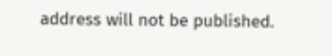address will not be published.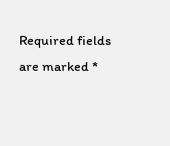Required fields are marked *